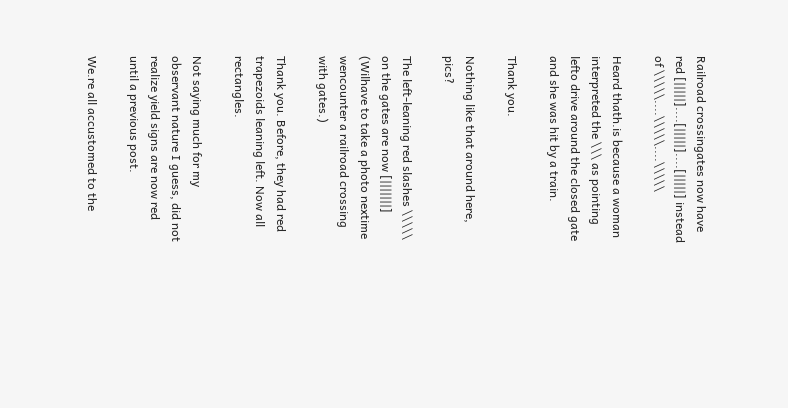Railroad crossingates now have red [|||||]....[|||||]....[|||||] instead of \\\\\....\\\\\....\\\\\

Heard thath.is because a woman interpreted the \\\ as pointing lefto drive around the closed gate and she was hit by a train.

Thank you.

Nothing like that around here, pics?

The left-leaning red slashes \\\\\ on the gates are now [|||||||]
(Wilhave to take a photo nextime wencounter a railroad crossing with gates.)

Thank you. Before, they had red trapezoids leaning left. Now all rectangles.

Not saying much for my observant nature I guess, did not realize yield signs are now red until a previous post.

We.re all accustomed to the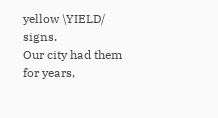yellow \YIELD/ signs.
Our city had them for years,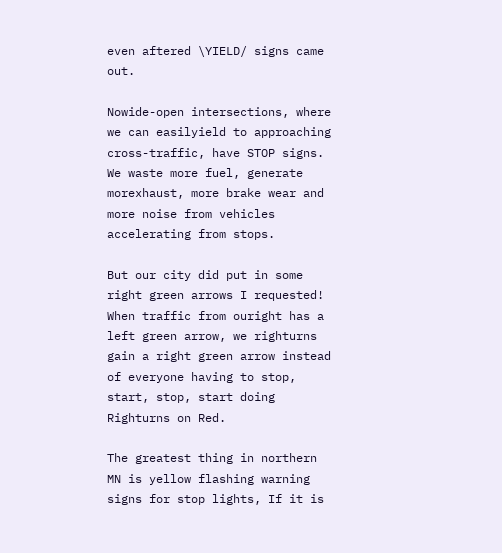even aftered \YIELD/ signs came out.

Nowide-open intersections, where we can easilyield to approaching cross-traffic, have STOP signs.
We waste more fuel, generate morexhaust, more brake wear and more noise from vehicles accelerating from stops.

But our city did put in some right green arrows I requested!
When traffic from ouright has a left green arrow, we righturns gain a right green arrow instead of everyone having to stop, start, stop, start doing Righturns on Red.

The greatest thing in northern MN is yellow flashing warning signs for stop lights, If it is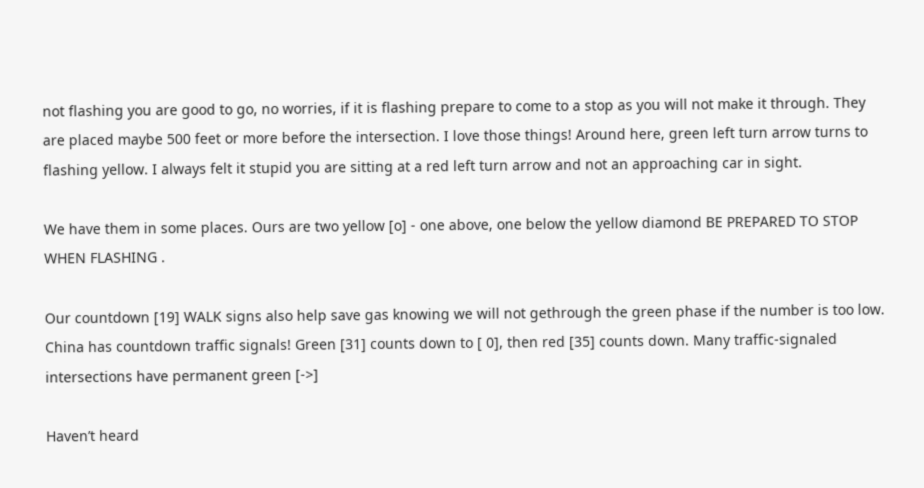not flashing you are good to go, no worries, if it is flashing prepare to come to a stop as you will not make it through. They are placed maybe 500 feet or more before the intersection. I love those things! Around here, green left turn arrow turns to flashing yellow. I always felt it stupid you are sitting at a red left turn arrow and not an approaching car in sight.

We have them in some places. Ours are two yellow [o] - one above, one below the yellow diamond BE PREPARED TO STOP WHEN FLASHING .

Our countdown [19] WALK signs also help save gas knowing we will not gethrough the green phase if the number is too low.
China has countdown traffic signals! Green [31] counts down to [ 0], then red [35] counts down. Many traffic-signaled intersections have permanent green [->]

Haven’t heard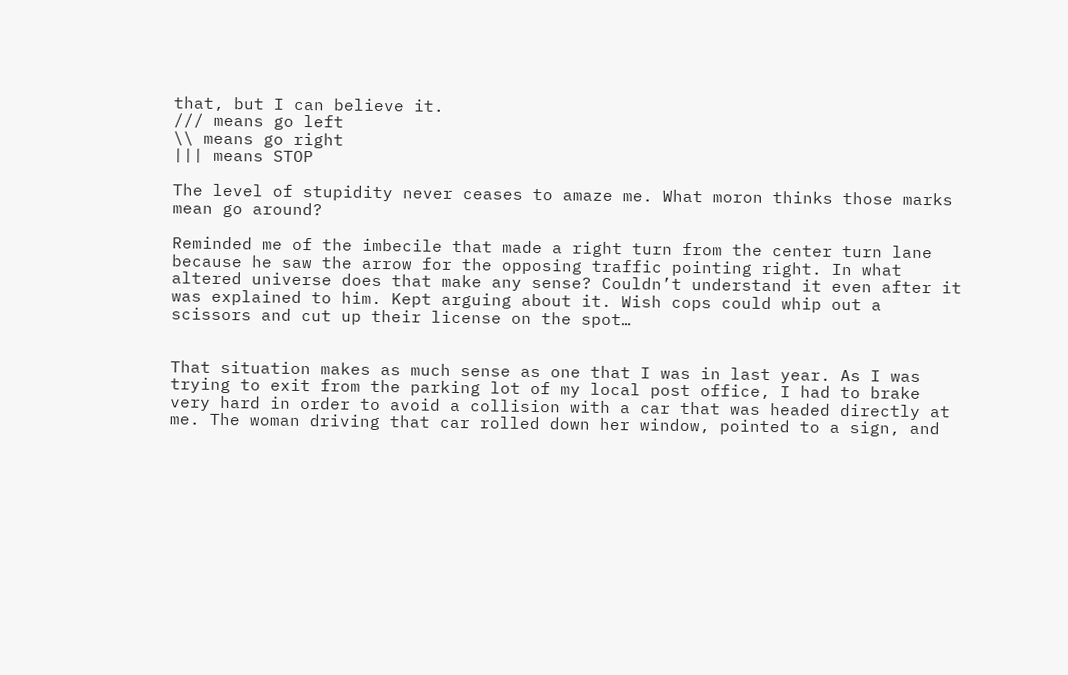that, but I can believe it.
/// means go left
\\ means go right
||| means STOP

The level of stupidity never ceases to amaze me. What moron thinks those marks mean go around?

Reminded me of the imbecile that made a right turn from the center turn lane because he saw the arrow for the opposing traffic pointing right. In what altered universe does that make any sense? Couldn’t understand it even after it was explained to him. Kept arguing about it. Wish cops could whip out a scissors and cut up their license on the spot…


That situation makes as much sense as one that I was in last year. As I was trying to exit from the parking lot of my local post office, I had to brake very hard in order to avoid a collision with a car that was headed directly at me. The woman driving that car rolled down her window, pointed to a sign, and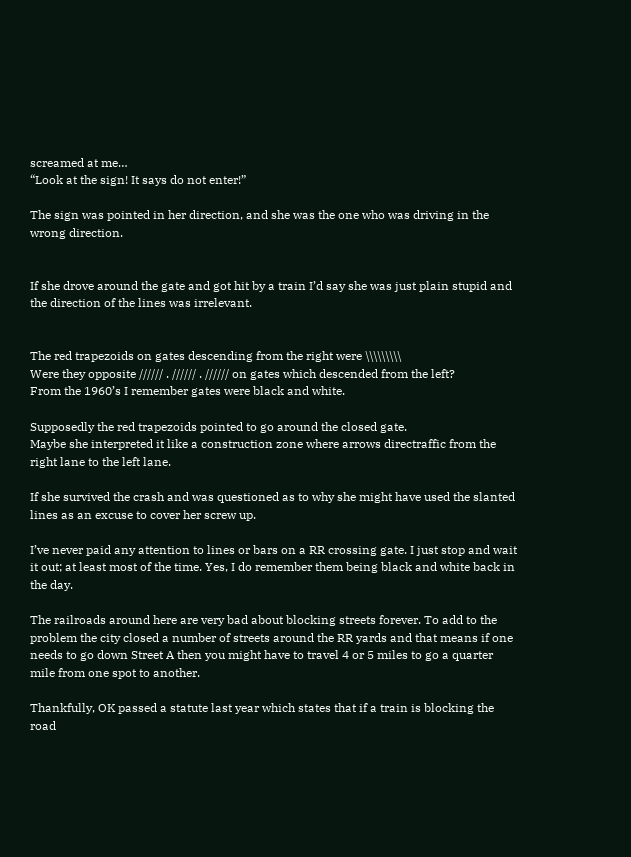screamed at me…
“Look at the sign! It says do not enter!”

The sign was pointed in her direction, and she was the one who was driving in the wrong direction.


If she drove around the gate and got hit by a train I’d say she was just plain stupid and the direction of the lines was irrelevant.


The red trapezoids on gates descending from the right were \\\\\\\\\
Were they opposite ////// . ////// . ////// on gates which descended from the left?
From the 1960’s I remember gates were black and white.

Supposedly the red trapezoids pointed to go around the closed gate.
Maybe she interpreted it like a construction zone where arrows directraffic from the right lane to the left lane.

If she survived the crash and was questioned as to why she might have used the slanted lines as an excuse to cover her screw up.

I’ve never paid any attention to lines or bars on a RR crossing gate. I just stop and wait it out; at least most of the time. Yes, I do remember them being black and white back in the day.

The railroads around here are very bad about blocking streets forever. To add to the problem the city closed a number of streets around the RR yards and that means if one needs to go down Street A then you might have to travel 4 or 5 miles to go a quarter mile from one spot to another.

Thankfully, OK passed a statute last year which states that if a train is blocking the road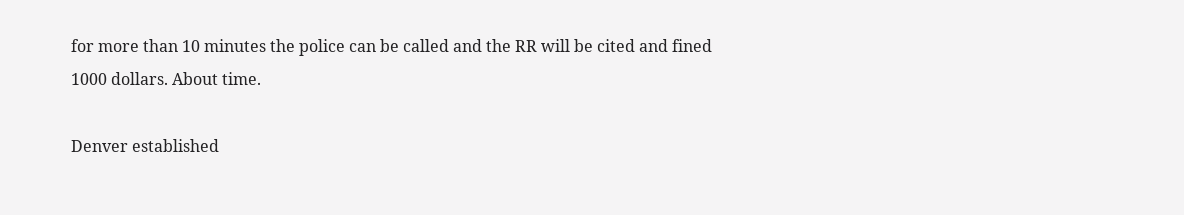for more than 10 minutes the police can be called and the RR will be cited and fined 1000 dollars. About time.

Denver established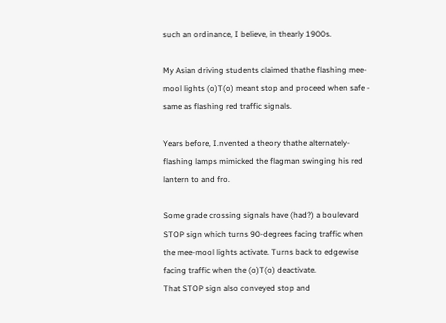such an ordinance, I believe, in thearly 1900s.

My Asian driving students claimed thathe flashing mee-mool lights (o)T(o) meant stop and proceed when safe - same as flashing red traffic signals.

Years before, I.nvented a theory thathe alternately-flashing lamps mimicked the flagman swinging his red lantern to and fro.

Some grade crossing signals have (had?) a boulevard STOP sign which turns 90-degrees facing traffic when the mee-mool lights activate. Turns back to edgewise facing traffic when the (o)T(o) deactivate.
That STOP sign also conveyed stop and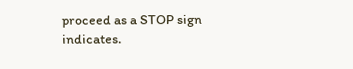proceed as a STOP sign indicates.